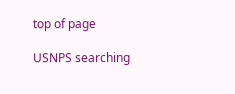top of page

USNPS searching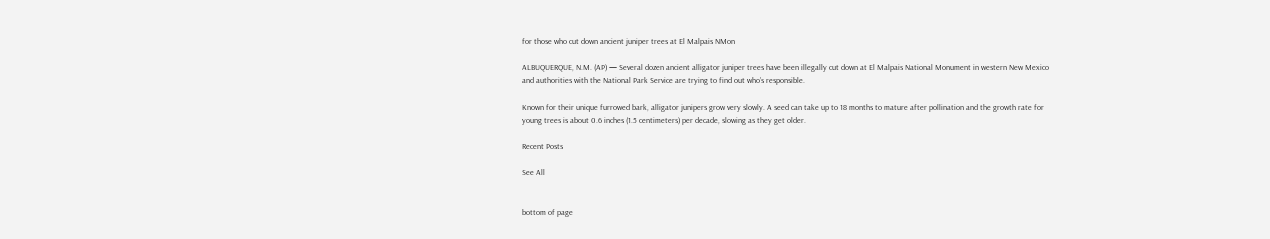for those who cut down ancient juniper trees at El Malpais NMon

ALBUQUERQUE, N.M. (AP) — Several dozen ancient alligator juniper trees have been illegally cut down at El Malpais National Monument in western New Mexico and authorities with the National Park Service are trying to find out who’s responsible.

Known for their unique furrowed bark, alligator junipers grow very slowly. A seed can take up to 18 months to mature after pollination and the growth rate for young trees is about 0.6 inches (1.5 centimeters) per decade, slowing as they get older.

Recent Posts

See All


bottom of page